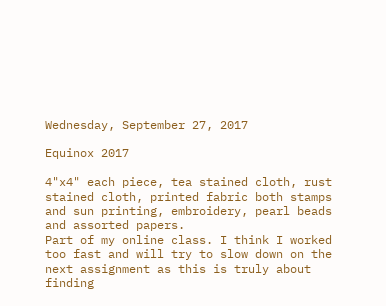Wednesday, September 27, 2017

Equinox 2017

4"x4" each piece, tea stained cloth, rust stained cloth, printed fabric both stamps and sun printing, embroidery, pearl beads and assorted papers.
Part of my online class. I think I worked too fast and will try to slow down on the next assignment as this is truly about finding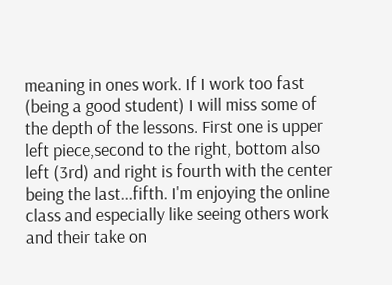meaning in ones work. If I work too fast (being a good student) I will miss some of the depth of the lessons. First one is upper left piece,second to the right, bottom also left (3rd) and right is fourth with the center being the last...fifth. I'm enjoying the online class and especially like seeing others work and their take on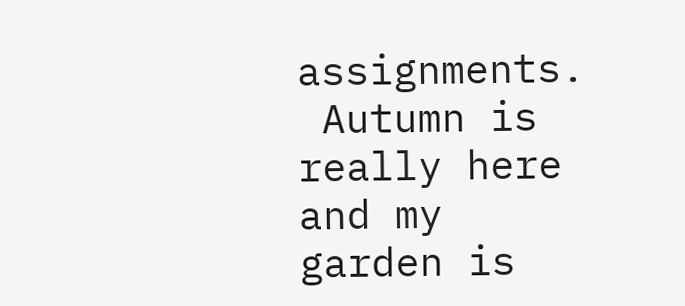assignments.
 Autumn is really here and my garden is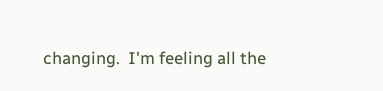changing.  I'm feeling all the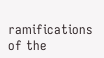ramifications of the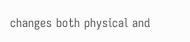changes both physical and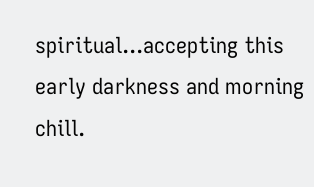spiritual...accepting this early darkness and morning chill.